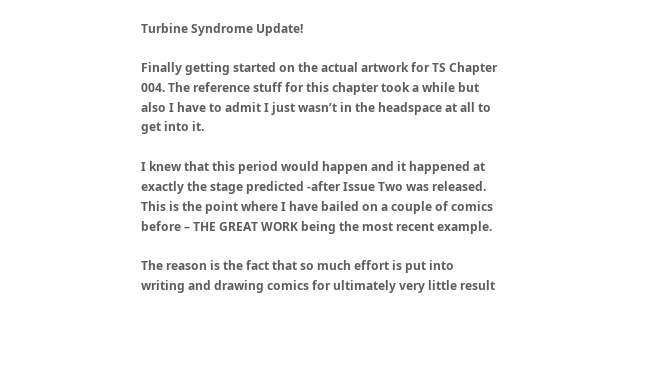Turbine Syndrome Update!

Finally getting started on the actual artwork for TS Chapter 004. The reference stuff for this chapter took a while but also I have to admit I just wasn’t in the headspace at all to get into it.

I knew that this period would happen and it happened at exactly the stage predicted -after Issue Two was released. This is the point where I have bailed on a couple of comics before – THE GREAT WORK being the most recent example.

The reason is the fact that so much effort is put into writing and drawing comics for ultimately very little result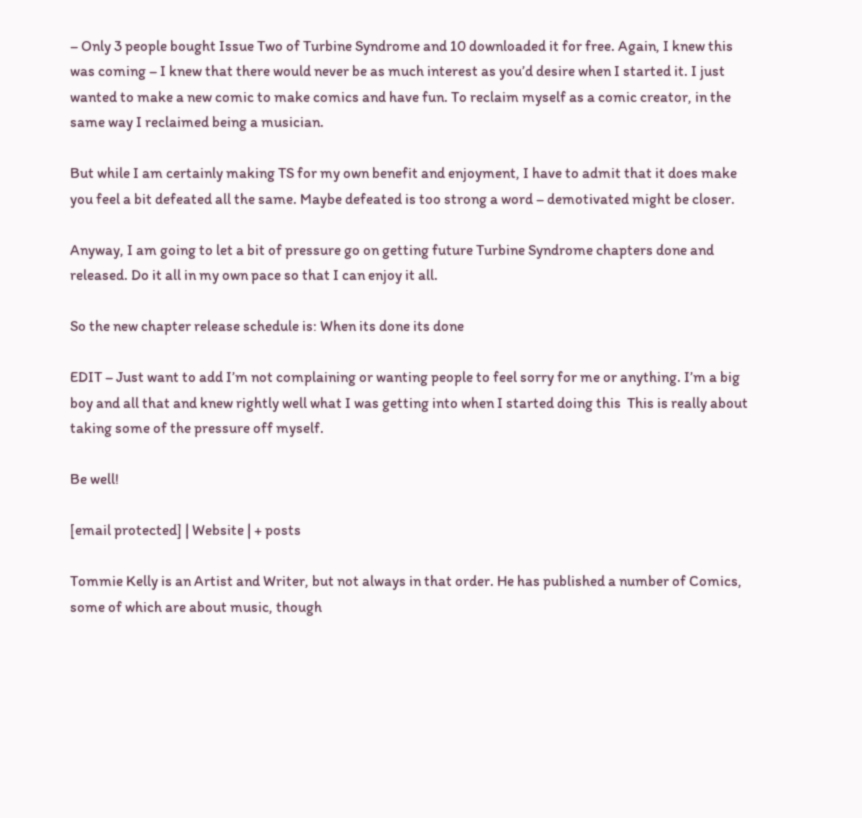– Only 3 people bought Issue Two of Turbine Syndrome and 10 downloaded it for free. Again, I knew this was coming – I knew that there would never be as much interest as you’d desire when I started it. I just wanted to make a new comic to make comics and have fun. To reclaim myself as a comic creator, in the same way I reclaimed being a musician.

But while I am certainly making TS for my own benefit and enjoyment, I have to admit that it does make you feel a bit defeated all the same. Maybe defeated is too strong a word – demotivated might be closer.

Anyway, I am going to let a bit of pressure go on getting future Turbine Syndrome chapters done and released. Do it all in my own pace so that I can enjoy it all.

So the new chapter release schedule is: When its done its done

EDIT – Just want to add I’m not complaining or wanting people to feel sorry for me or anything. I’m a big boy and all that and knew rightly well what I was getting into when I started doing this  This is really about taking some of the pressure off myself.

Be well!

[email protected] | Website | + posts

Tommie Kelly is an Artist and Writer, but not always in that order. He has published a number of Comics, some of which are about music, though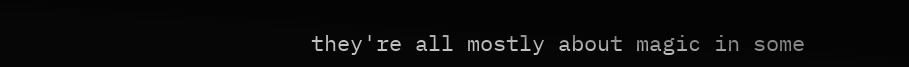they're all mostly about magic in some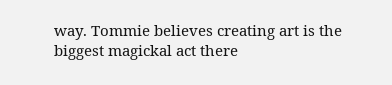way. Tommie believes creating art is the biggest magickal act there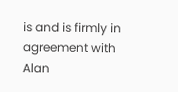is and is firmly in agreement with Alan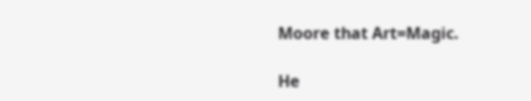Moore that Art=Magic.

He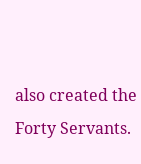also created the Forty Servants.